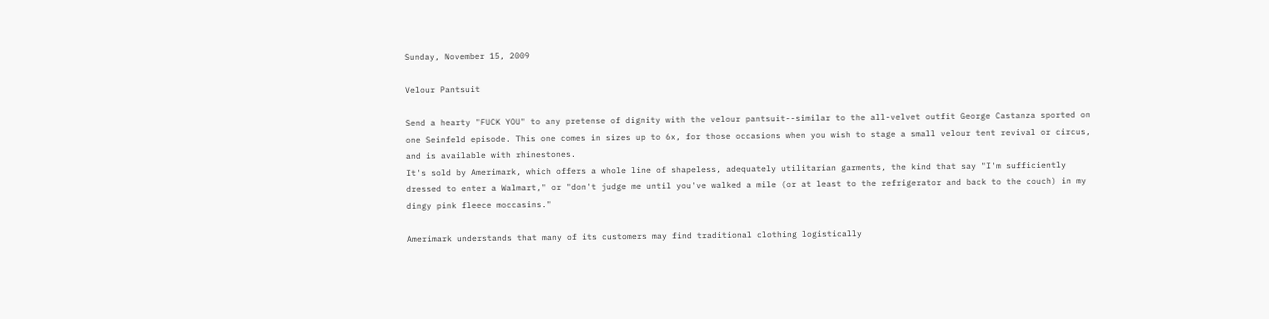Sunday, November 15, 2009

Velour Pantsuit

Send a hearty "FUCK YOU" to any pretense of dignity with the velour pantsuit--similar to the all-velvet outfit George Castanza sported on one Seinfeld episode. This one comes in sizes up to 6x, for those occasions when you wish to stage a small velour tent revival or circus, and is available with rhinestones.
It's sold by Amerimark, which offers a whole line of shapeless, adequately utilitarian garments, the kind that say "I'm sufficiently dressed to enter a Walmart," or "don't judge me until you've walked a mile (or at least to the refrigerator and back to the couch) in my dingy pink fleece moccasins."

Amerimark understands that many of its customers may find traditional clothing logistically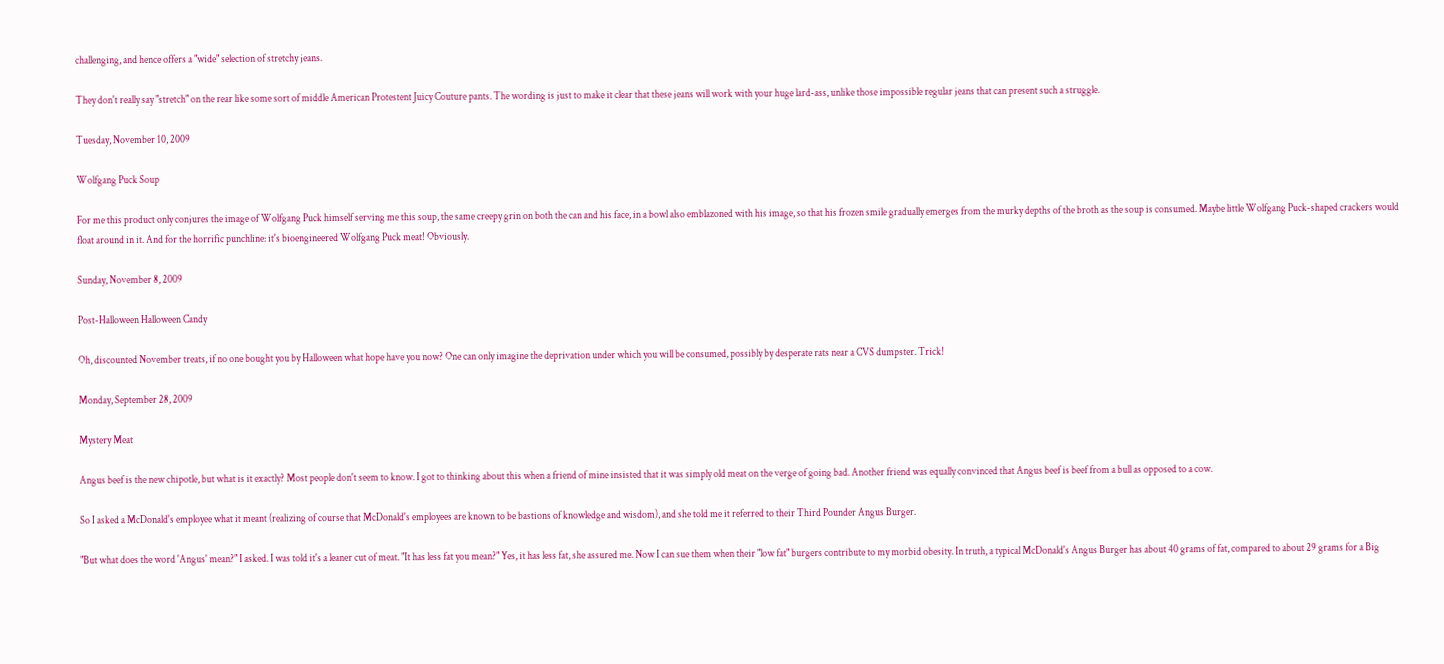challenging, and hence offers a "wide" selection of stretchy jeans.

They don't really say "stretch" on the rear like some sort of middle American Protestent Juicy Couture pants. The wording is just to make it clear that these jeans will work with your huge lard-ass, unlike those impossible regular jeans that can present such a struggle.

Tuesday, November 10, 2009

Wolfgang Puck Soup

For me this product only conjures the image of Wolfgang Puck himself serving me this soup, the same creepy grin on both the can and his face, in a bowl also emblazoned with his image, so that his frozen smile gradually emerges from the murky depths of the broth as the soup is consumed. Maybe little Wolfgang Puck-shaped crackers would float around in it. And for the horrific punchline: it's bioengineered Wolfgang Puck meat! Obviously.

Sunday, November 8, 2009

Post-Halloween Halloween Candy

Oh, discounted November treats, if no one bought you by Halloween what hope have you now? One can only imagine the deprivation under which you will be consumed, possibly by desperate rats near a CVS dumpster. Trick!

Monday, September 28, 2009

Mystery Meat

Angus beef is the new chipotle, but what is it exactly? Most people don't seem to know. I got to thinking about this when a friend of mine insisted that it was simply old meat on the verge of going bad. Another friend was equally convinced that Angus beef is beef from a bull as opposed to a cow.

So I asked a McDonald's employee what it meant (realizing of course that McDonald's employees are known to be bastions of knowledge and wisdom), and she told me it referred to their Third Pounder Angus Burger.

"But what does the word 'Angus' mean?" I asked. I was told it's a leaner cut of meat. "It has less fat you mean?" Yes, it has less fat, she assured me. Now I can sue them when their "low fat" burgers contribute to my morbid obesity. In truth, a typical McDonald's Angus Burger has about 40 grams of fat, compared to about 29 grams for a Big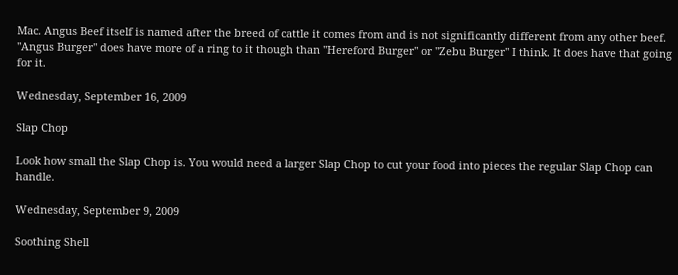Mac. Angus Beef itself is named after the breed of cattle it comes from and is not significantly different from any other beef. "Angus Burger" does have more of a ring to it though than "Hereford Burger" or "Zebu Burger" I think. It does have that going for it.

Wednesday, September 16, 2009

Slap Chop

Look how small the Slap Chop is. You would need a larger Slap Chop to cut your food into pieces the regular Slap Chop can handle.

Wednesday, September 9, 2009

Soothing Shell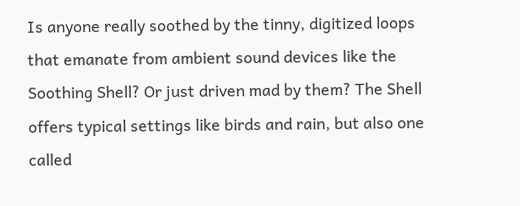Is anyone really soothed by the tinny, digitized loops that emanate from ambient sound devices like the Soothing Shell? Or just driven mad by them? The Shell offers typical settings like birds and rain, but also one called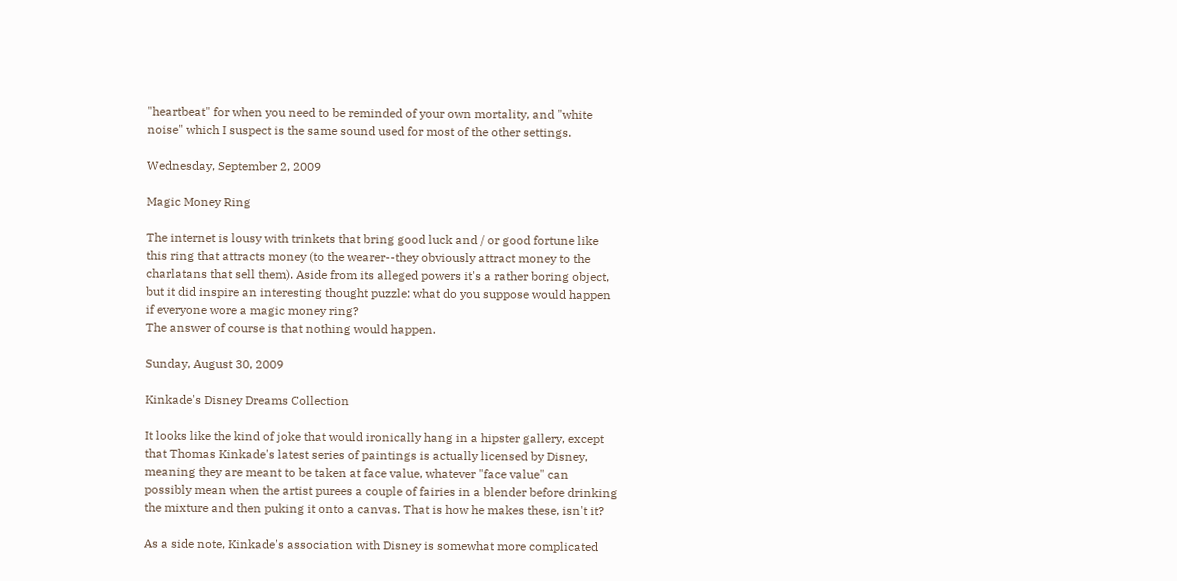"heartbeat" for when you need to be reminded of your own mortality, and "white noise" which I suspect is the same sound used for most of the other settings.

Wednesday, September 2, 2009

Magic Money Ring

The internet is lousy with trinkets that bring good luck and / or good fortune like this ring that attracts money (to the wearer--they obviously attract money to the charlatans that sell them). Aside from its alleged powers it's a rather boring object, but it did inspire an interesting thought puzzle: what do you suppose would happen if everyone wore a magic money ring?
The answer of course is that nothing would happen.

Sunday, August 30, 2009

Kinkade's Disney Dreams Collection

It looks like the kind of joke that would ironically hang in a hipster gallery, except that Thomas Kinkade's latest series of paintings is actually licensed by Disney, meaning they are meant to be taken at face value, whatever "face value" can possibly mean when the artist purees a couple of fairies in a blender before drinking the mixture and then puking it onto a canvas. That is how he makes these, isn't it?

As a side note, Kinkade's association with Disney is somewhat more complicated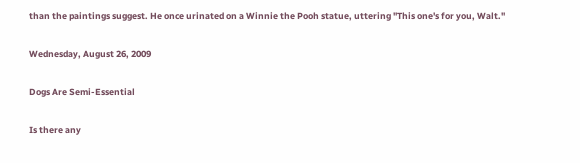than the paintings suggest. He once urinated on a Winnie the Pooh statue, uttering "This one's for you, Walt."

Wednesday, August 26, 2009

Dogs Are Semi-Essential

Is there any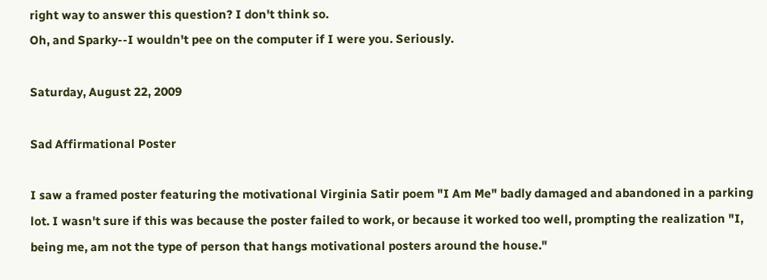right way to answer this question? I don't think so.
Oh, and Sparky--I wouldn't pee on the computer if I were you. Seriously.

Saturday, August 22, 2009

Sad Affirmational Poster

I saw a framed poster featuring the motivational Virginia Satir poem "I Am Me" badly damaged and abandoned in a parking lot. I wasn't sure if this was because the poster failed to work, or because it worked too well, prompting the realization "I, being me, am not the type of person that hangs motivational posters around the house."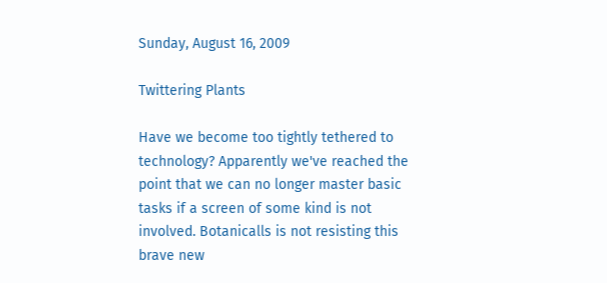Sunday, August 16, 2009

Twittering Plants

Have we become too tightly tethered to technology? Apparently we've reached the point that we can no longer master basic tasks if a screen of some kind is not involved. Botanicalls is not resisting this brave new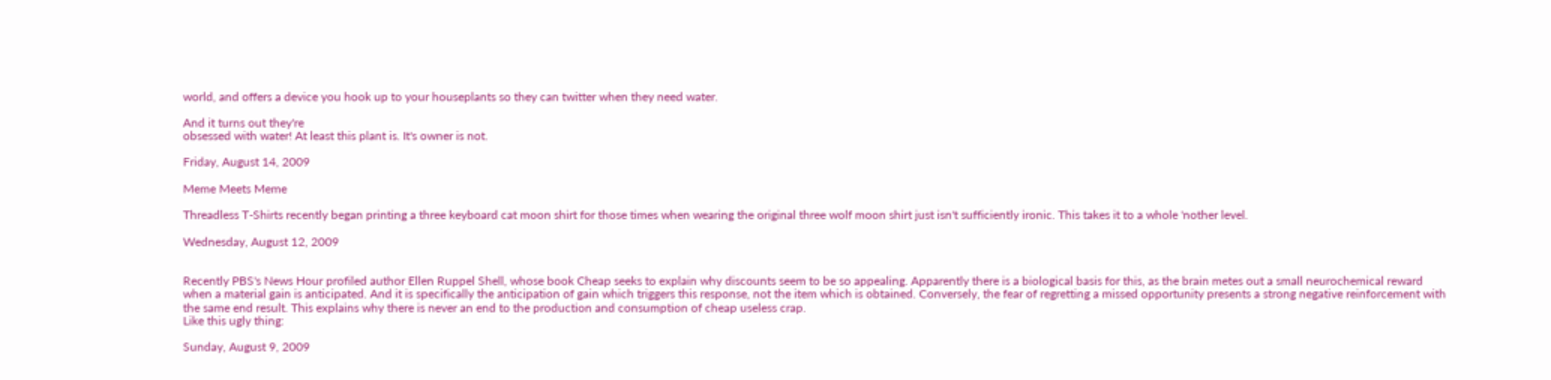world, and offers a device you hook up to your houseplants so they can twitter when they need water.

And it turns out they're
obsessed with water! At least this plant is. It's owner is not.

Friday, August 14, 2009

Meme Meets Meme

Threadless T-Shirts recently began printing a three keyboard cat moon shirt for those times when wearing the original three wolf moon shirt just isn't sufficiently ironic. This takes it to a whole 'nother level.

Wednesday, August 12, 2009


Recently PBS's News Hour profiled author Ellen Ruppel Shell, whose book Cheap seeks to explain why discounts seem to be so appealing. Apparently there is a biological basis for this, as the brain metes out a small neurochemical reward when a material gain is anticipated. And it is specifically the anticipation of gain which triggers this response, not the item which is obtained. Conversely, the fear of regretting a missed opportunity presents a strong negative reinforcement with the same end result. This explains why there is never an end to the production and consumption of cheap useless crap.
Like this ugly thing:

Sunday, August 9, 2009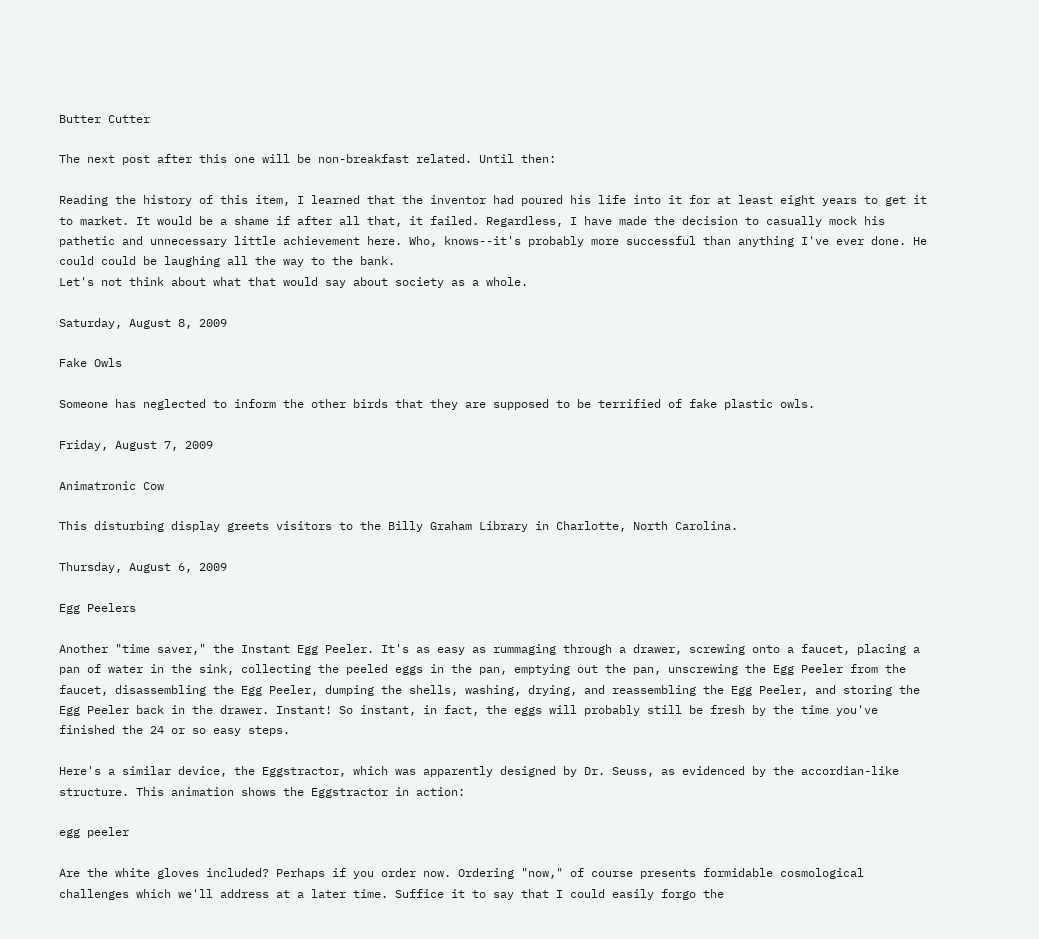Butter Cutter

The next post after this one will be non-breakfast related. Until then:

Reading the history of this item, I learned that the inventor had poured his life into it for at least eight years to get it to market. It would be a shame if after all that, it failed. Regardless, I have made the decision to casually mock his pathetic and unnecessary little achievement here. Who, knows--it's probably more successful than anything I've ever done. He could could be laughing all the way to the bank.
Let's not think about what that would say about society as a whole.

Saturday, August 8, 2009

Fake Owls

Someone has neglected to inform the other birds that they are supposed to be terrified of fake plastic owls.

Friday, August 7, 2009

Animatronic Cow

This disturbing display greets visitors to the Billy Graham Library in Charlotte, North Carolina.

Thursday, August 6, 2009

Egg Peelers

Another "time saver," the Instant Egg Peeler. It's as easy as rummaging through a drawer, screwing onto a faucet, placing a pan of water in the sink, collecting the peeled eggs in the pan, emptying out the pan, unscrewing the Egg Peeler from the faucet, disassembling the Egg Peeler, dumping the shells, washing, drying, and reassembling the Egg Peeler, and storing the Egg Peeler back in the drawer. Instant! So instant, in fact, the eggs will probably still be fresh by the time you've finished the 24 or so easy steps.

Here's a similar device, the Eggstractor, which was apparently designed by Dr. Seuss, as evidenced by the accordian-like structure. This animation shows the Eggstractor in action:

egg peeler

Are the white gloves included? Perhaps if you order now. Ordering "now," of course presents formidable cosmological challenges which we'll address at a later time. Suffice it to say that I could easily forgo the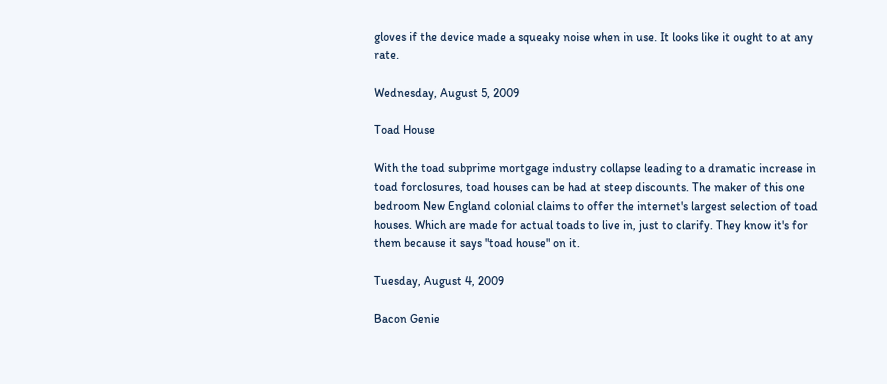gloves if the device made a squeaky noise when in use. It looks like it ought to at any rate.

Wednesday, August 5, 2009

Toad House

With the toad subprime mortgage industry collapse leading to a dramatic increase in toad forclosures, toad houses can be had at steep discounts. The maker of this one bedroom New England colonial claims to offer the internet's largest selection of toad houses. Which are made for actual toads to live in, just to clarify. They know it's for them because it says "toad house" on it.

Tuesday, August 4, 2009

Bacon Genie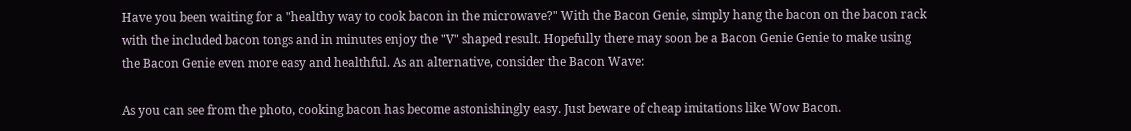Have you been waiting for a "healthy way to cook bacon in the microwave?" With the Bacon Genie, simply hang the bacon on the bacon rack with the included bacon tongs and in minutes enjoy the "V" shaped result. Hopefully there may soon be a Bacon Genie Genie to make using the Bacon Genie even more easy and healthful. As an alternative, consider the Bacon Wave:

As you can see from the photo, cooking bacon has become astonishingly easy. Just beware of cheap imitations like Wow Bacon.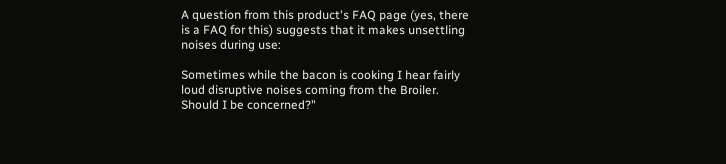A question from this product's FAQ page (yes, there is a FAQ for this) suggests that it makes unsettling noises during use:

Sometimes while the bacon is cooking I hear fairly loud disruptive noises coming from the Broiler. Should I be concerned?"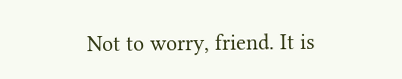Not to worry, friend. It is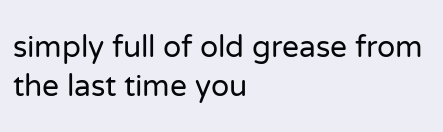simply full of old grease from the last time you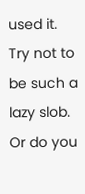used it. Try not to be such a lazy slob. Or do you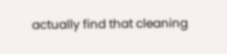actually find that cleaning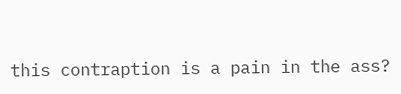this contraption is a pain in the ass?